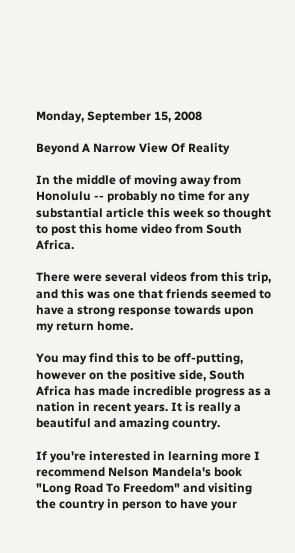Monday, September 15, 2008

Beyond A Narrow View Of Reality

In the middle of moving away from Honolulu -- probably no time for any substantial article this week so thought to post this home video from South Africa.

There were several videos from this trip, and this was one that friends seemed to have a strong response towards upon my return home.

You may find this to be off-putting, however on the positive side, South Africa has made incredible progress as a nation in recent years. It is really a beautiful and amazing country.

If you're interested in learning more I recommend Nelson Mandela's book "Long Road To Freedom" and visiting the country in person to have your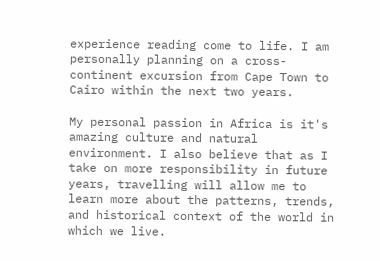experience reading come to life. I am personally planning on a cross-continent excursion from Cape Town to Cairo within the next two years.

My personal passion in Africa is it's amazing culture and natural environment. I also believe that as I take on more responsibility in future years, travelling will allow me to learn more about the patterns, trends, and historical context of the world in which we live.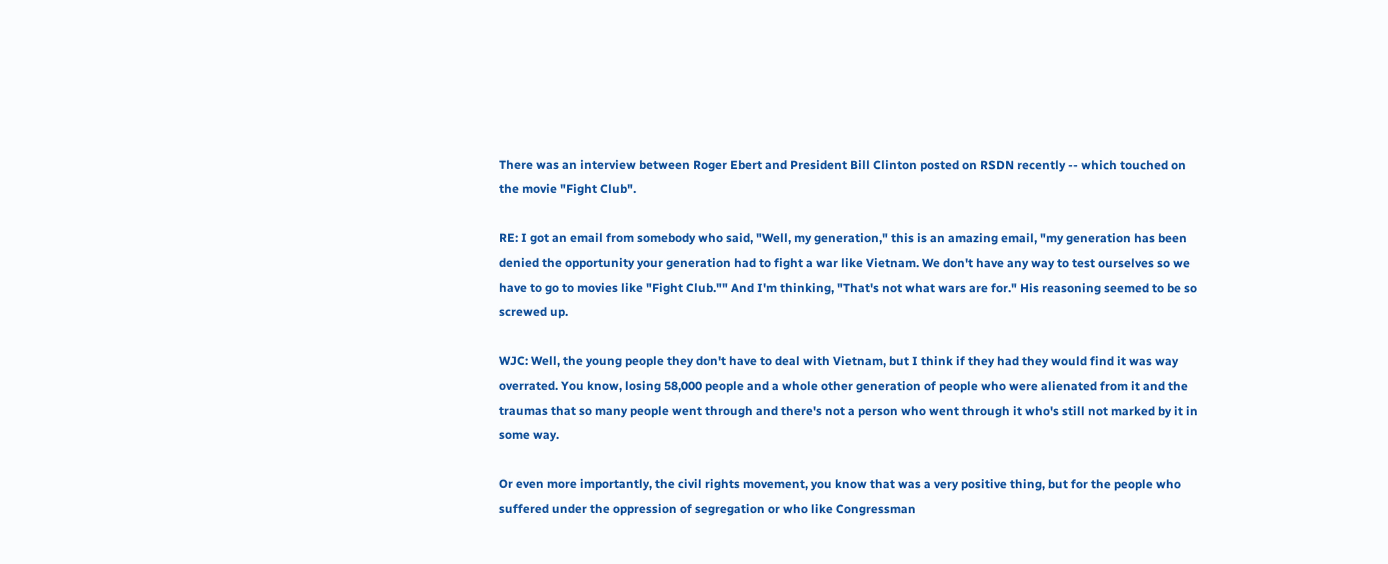There was an interview between Roger Ebert and President Bill Clinton posted on RSDN recently -- which touched on the movie "Fight Club".

RE: I got an email from somebody who said, "Well, my generation," this is an amazing email, "my generation has been denied the opportunity your generation had to fight a war like Vietnam. We don't have any way to test ourselves so we have to go to movies like "Fight Club."" And I'm thinking, "That's not what wars are for." His reasoning seemed to be so screwed up.

WJC: Well, the young people they don't have to deal with Vietnam, but I think if they had they would find it was way overrated. You know, losing 58,000 people and a whole other generation of people who were alienated from it and the traumas that so many people went through and there's not a person who went through it who's still not marked by it in some way.

Or even more importantly, the civil rights movement, you know that was a very positive thing, but for the people who suffered under the oppression of segregation or who like Congressman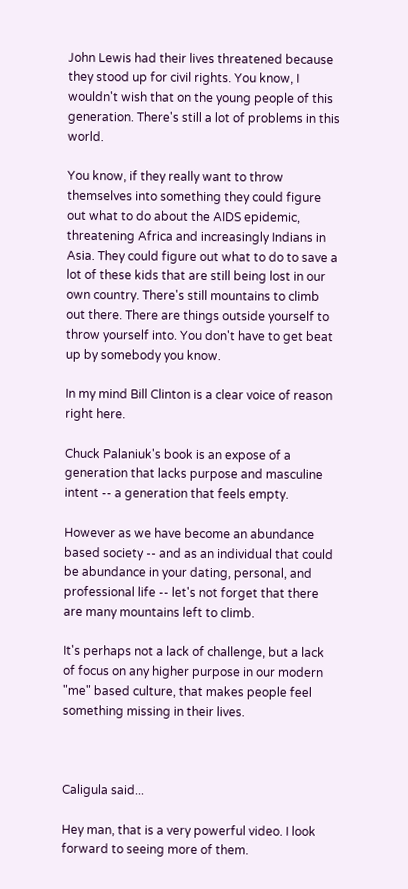John Lewis had their lives threatened because they stood up for civil rights. You know, I wouldn't wish that on the young people of this generation. There's still a lot of problems in this world.

You know, if they really want to throw themselves into something they could figure out what to do about the AIDS epidemic, threatening Africa and increasingly Indians in Asia. They could figure out what to do to save a lot of these kids that are still being lost in our own country. There's still mountains to climb out there. There are things outside yourself to throw yourself into. You don't have to get beat up by somebody you know.

In my mind Bill Clinton is a clear voice of reason right here.

Chuck Palaniuk's book is an expose of a generation that lacks purpose and masculine intent -- a generation that feels empty.

However as we have become an abundance based society -- and as an individual that could be abundance in your dating, personal, and professional life -- let's not forget that there are many mountains left to climb.

It's perhaps not a lack of challenge, but a lack of focus on any higher purpose in our modern "me" based culture, that makes people feel something missing in their lives.



Caligula said...

Hey man, that is a very powerful video. I look forward to seeing more of them.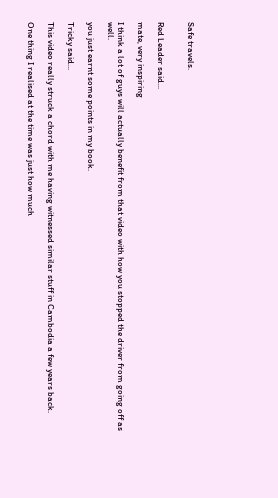Safe travels.


Red Leader said...

mate, very inspiring

I think a lot of guys will actually benefit from that video with how you stopped the driver from going off as well.

you just earnt some points in my book.

Tricky said...

This video really struck a chord with me having witnessed similar stuff in Cambodia a few years back.

One thing I realised at the time was just how much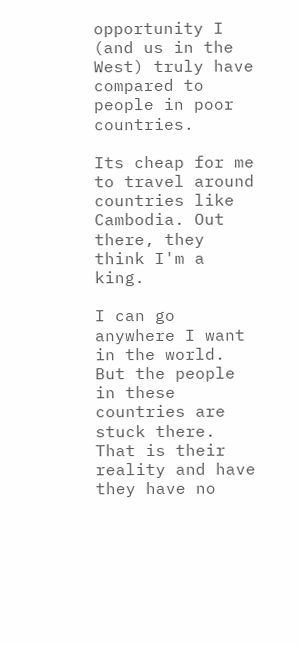opportunity I (and us in the West) truly have compared to people in poor countries.

Its cheap for me to travel around countries like Cambodia. Out there, they think I'm a king.

I can go anywhere I want in the world. But the people in these countries are stuck there. That is their reality and have they have no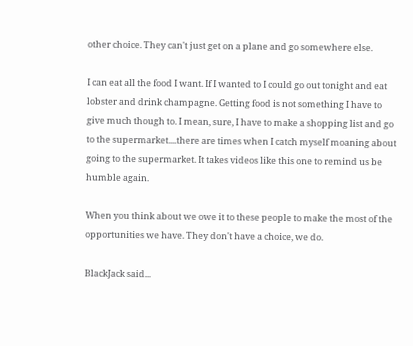other choice. They can't just get on a plane and go somewhere else.

I can eat all the food I want. If I wanted to I could go out tonight and eat lobster and drink champagne. Getting food is not something I have to give much though to. I mean, sure, I have to make a shopping list and go to the supermarket....there are times when I catch myself moaning about going to the supermarket. It takes videos like this one to remind us be humble again.

When you think about we owe it to these people to make the most of the opportunities we have. They don't have a choice, we do.

BlackJack said...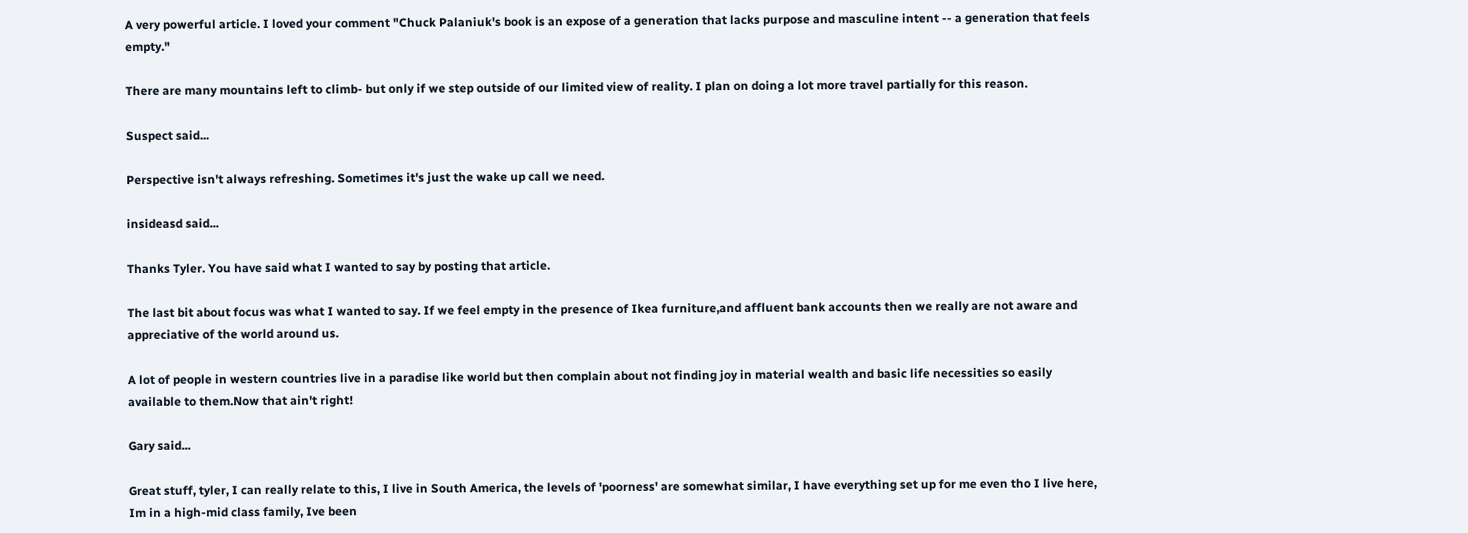A very powerful article. I loved your comment "Chuck Palaniuk's book is an expose of a generation that lacks purpose and masculine intent -- a generation that feels empty."

There are many mountains left to climb- but only if we step outside of our limited view of reality. I plan on doing a lot more travel partially for this reason.

Suspect said...

Perspective isn't always refreshing. Sometimes it's just the wake up call we need.

insideasd said...

Thanks Tyler. You have said what I wanted to say by posting that article.

The last bit about focus was what I wanted to say. If we feel empty in the presence of Ikea furniture,and affluent bank accounts then we really are not aware and appreciative of the world around us.

A lot of people in western countries live in a paradise like world but then complain about not finding joy in material wealth and basic life necessities so easily available to them.Now that ain't right!

Gary said...

Great stuff, tyler, I can really relate to this, I live in South America, the levels of 'poorness' are somewhat similar, I have everything set up for me even tho I live here, Im in a high-mid class family, Ive been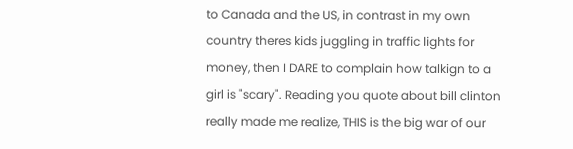to Canada and the US, in contrast in my own country theres kids juggling in traffic lights for money, then I DARE to complain how talkign to a girl is "scary". Reading you quote about bill clinton really made me realize, THIS is the big war of our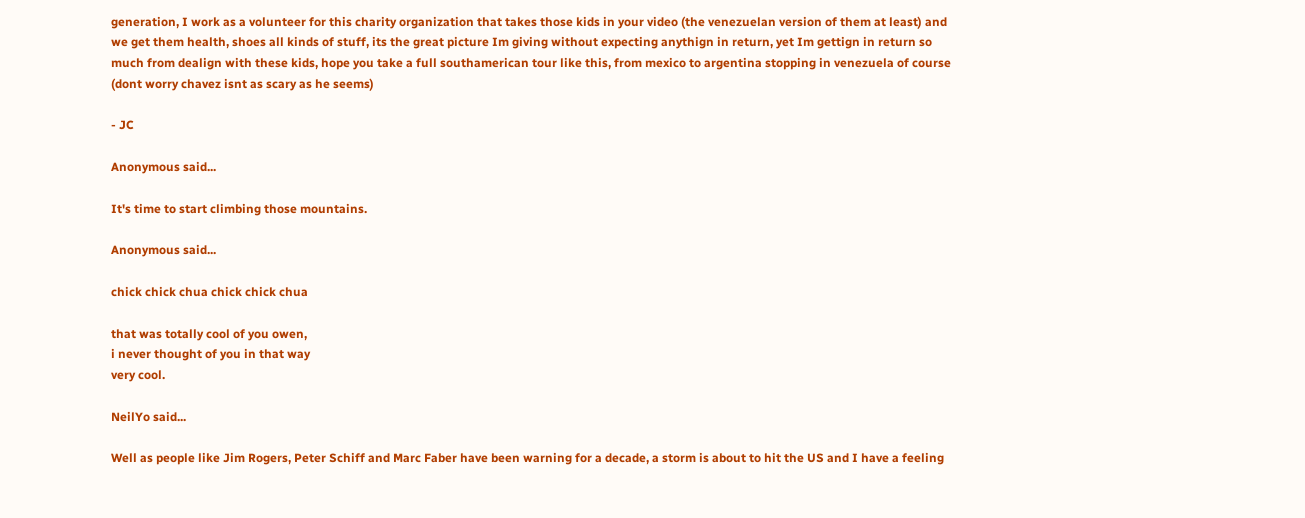generation, I work as a volunteer for this charity organization that takes those kids in your video (the venezuelan version of them at least) and we get them health, shoes all kinds of stuff, its the great picture Im giving without expecting anythign in return, yet Im gettign in return so much from dealign with these kids, hope you take a full southamerican tour like this, from mexico to argentina stopping in venezuela of course (dont worry chavez isnt as scary as he seems)

- JC

Anonymous said...

It's time to start climbing those mountains.

Anonymous said...

chick chick chua chick chick chua

that was totally cool of you owen,
i never thought of you in that way
very cool.

NeilYo said...

Well as people like Jim Rogers, Peter Schiff and Marc Faber have been warning for a decade, a storm is about to hit the US and I have a feeling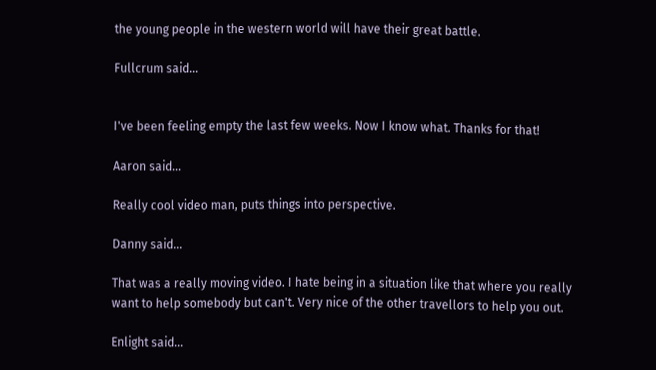the young people in the western world will have their great battle.

Fullcrum said...


I've been feeling empty the last few weeks. Now I know what. Thanks for that!

Aaron said...

Really cool video man, puts things into perspective.

Danny said...

That was a really moving video. I hate being in a situation like that where you really want to help somebody but can't. Very nice of the other travellors to help you out.

Enlight said...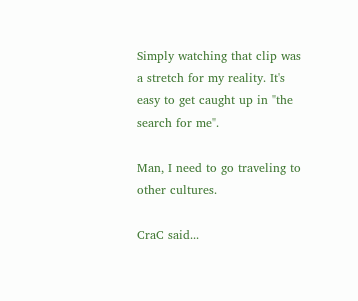Simply watching that clip was a stretch for my reality. It's easy to get caught up in "the search for me".

Man, I need to go traveling to other cultures.

CraC said...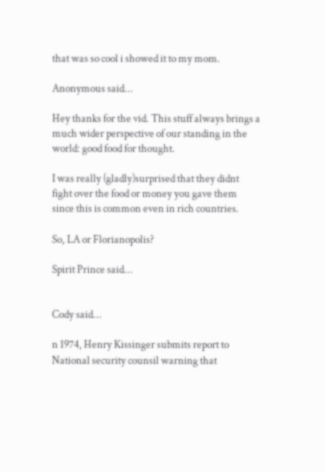that was so cool i showed it to my mom.

Anonymous said...

Hey thanks for the vid. This stuff always brings a much wider perspective of our standing in the world: good food for thought.

I was really (gladly)surprised that they didnt fight over the food or money you gave them since this is common even in rich countries.

So, LA or Florianopolis?

Spirit Prince said...


Cody said...

n 1974, Henry Kissinger submits report to National security counsil warning that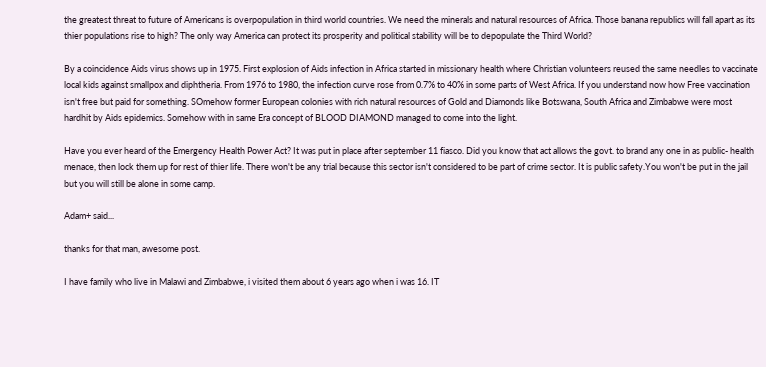the greatest threat to future of Americans is overpopulation in third world countries. We need the minerals and natural resources of Africa. Those banana republics will fall apart as its thier populations rise to high? The only way America can protect its prosperity and political stability will be to depopulate the Third World?

By a coincidence Aids virus shows up in 1975. First explosion of Aids infection in Africa started in missionary health where Christian volunteers reused the same needles to vaccinate local kids against smallpox and diphtheria. From 1976 to 1980, the infection curve rose from 0.7% to 40% in some parts of West Africa. If you understand now how Free vaccination isn't free but paid for something. SOmehow former European colonies with rich natural resources of Gold and Diamonds like Botswana, South Africa and Zimbabwe were most hardhit by Aids epidemics. Somehow with in same Era concept of BLOOD DIAMOND managed to come into the light.

Have you ever heard of the Emergency Health Power Act? It was put in place after september 11 fiasco. Did you know that act allows the govt. to brand any one in as public- health menace, then lock them up for rest of thier life. There won't be any trial because this sector isn't considered to be part of crime sector. It is public safety.You won't be put in the jail but you will still be alone in some camp.

Adam+ said...

thanks for that man, awesome post.

I have family who live in Malawi and Zimbabwe, i visited them about 6 years ago when i was 16. IT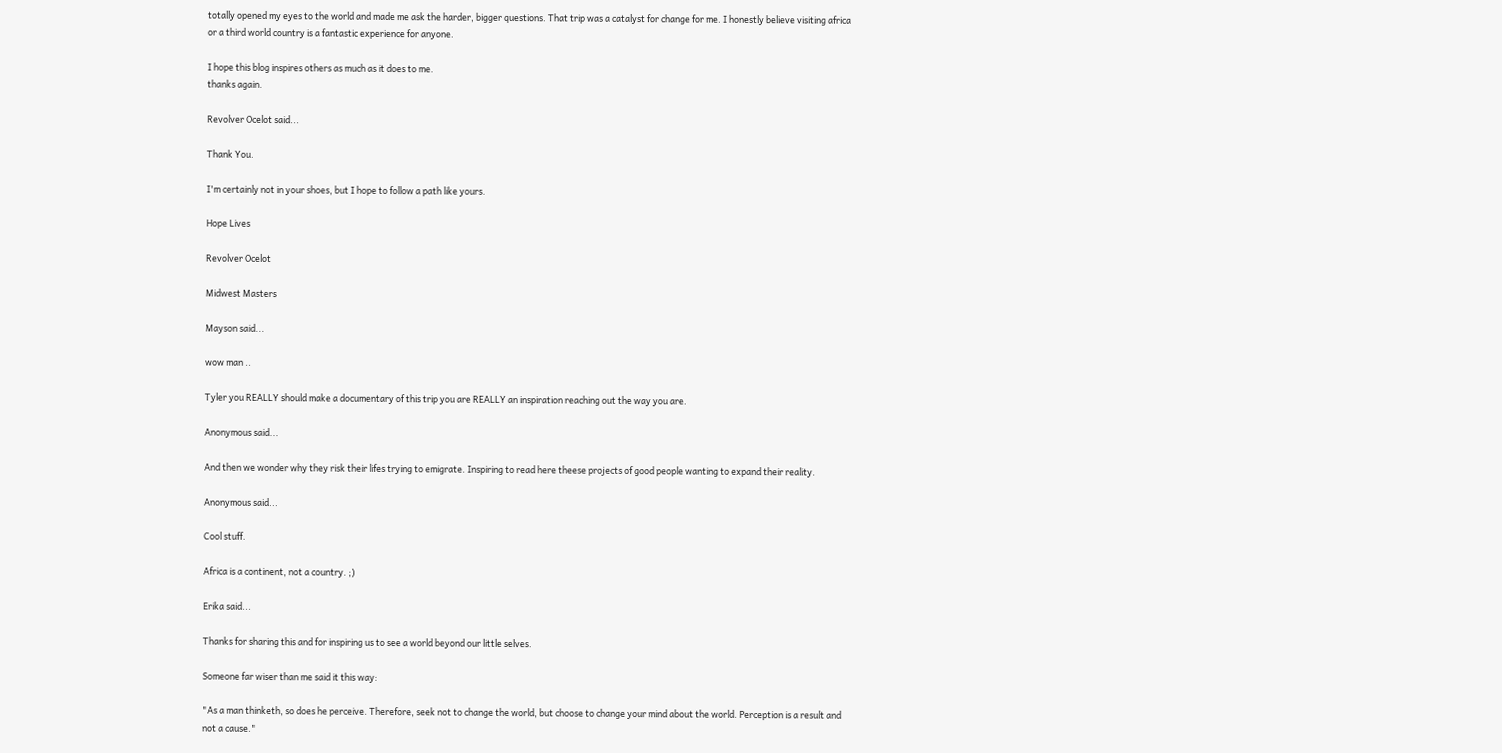totally opened my eyes to the world and made me ask the harder, bigger questions. That trip was a catalyst for change for me. I honestly believe visiting africa or a third world country is a fantastic experience for anyone.

I hope this blog inspires others as much as it does to me.
thanks again.

Revolver Ocelot said...

Thank You.

I'm certainly not in your shoes, but I hope to follow a path like yours.

Hope Lives

Revolver Ocelot

Midwest Masters

Mayson said...

wow man ..

Tyler you REALLY should make a documentary of this trip you are REALLY an inspiration reaching out the way you are.

Anonymous said...

And then we wonder why they risk their lifes trying to emigrate. Inspiring to read here theese projects of good people wanting to expand their reality.

Anonymous said...

Cool stuff.

Africa is a continent, not a country. ;)

Erika said...

Thanks for sharing this and for inspiring us to see a world beyond our little selves.

Someone far wiser than me said it this way:

"As a man thinketh, so does he perceive. Therefore, seek not to change the world, but choose to change your mind about the world. Perception is a result and not a cause."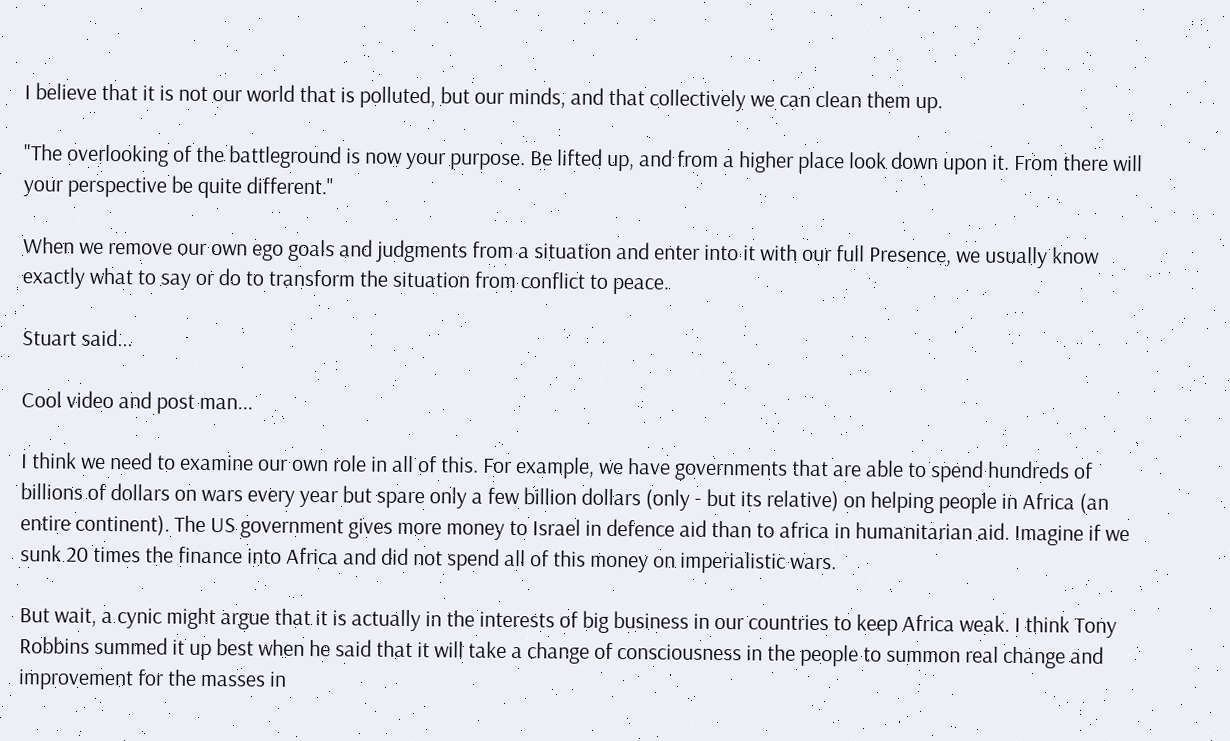I believe that it is not our world that is polluted, but our minds, and that collectively we can clean them up.

"The overlooking of the battleground is now your purpose. Be lifted up, and from a higher place look down upon it. From there will your perspective be quite different."

When we remove our own ego goals and judgments from a situation and enter into it with our full Presence, we usually know exactly what to say or do to transform the situation from conflict to peace.

Stuart said...

Cool video and post man...

I think we need to examine our own role in all of this. For example, we have governments that are able to spend hundreds of billions of dollars on wars every year but spare only a few billion dollars (only - but its relative) on helping people in Africa (an entire continent). The US government gives more money to Israel in defence aid than to africa in humanitarian aid. Imagine if we sunk 20 times the finance into Africa and did not spend all of this money on imperialistic wars.

But wait, a cynic might argue that it is actually in the interests of big business in our countries to keep Africa weak. I think Tony Robbins summed it up best when he said that it will take a change of consciousness in the people to summon real change and improvement for the masses in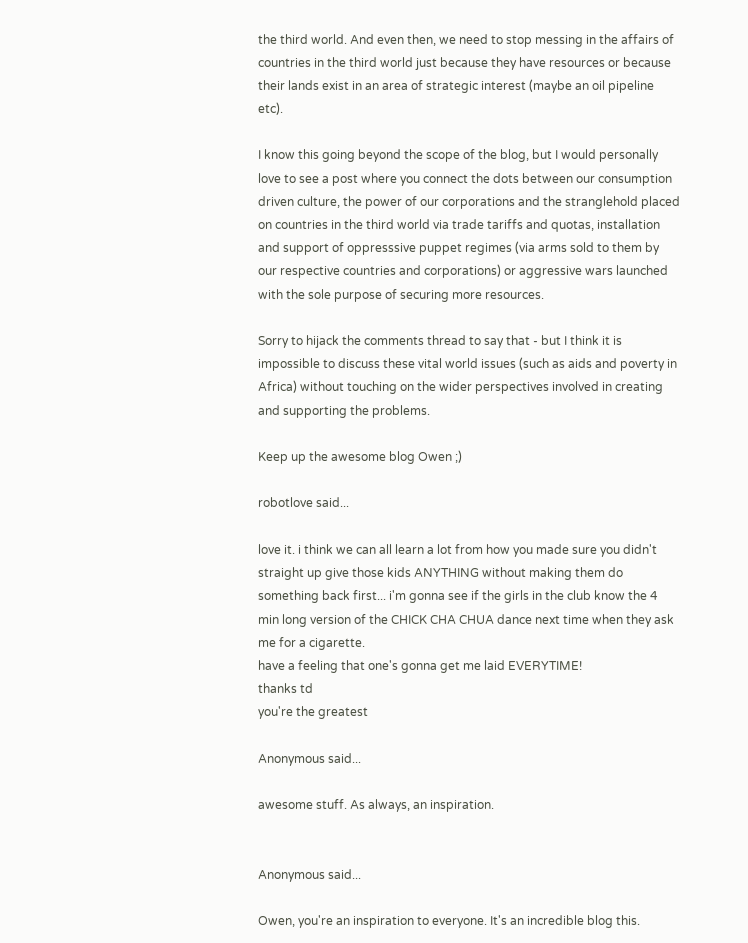the third world. And even then, we need to stop messing in the affairs of countries in the third world just because they have resources or because their lands exist in an area of strategic interest (maybe an oil pipeline etc).

I know this going beyond the scope of the blog, but I would personally love to see a post where you connect the dots between our consumption driven culture, the power of our corporations and the stranglehold placed on countries in the third world via trade tariffs and quotas, installation and support of oppresssive puppet regimes (via arms sold to them by our respective countries and corporations) or aggressive wars launched with the sole purpose of securing more resources.

Sorry to hijack the comments thread to say that - but I think it is impossible to discuss these vital world issues (such as aids and poverty in Africa) without touching on the wider perspectives involved in creating and supporting the problems.

Keep up the awesome blog Owen ;)

robotlove said...

love it. i think we can all learn a lot from how you made sure you didn't straight up give those kids ANYTHING without making them do something back first... i'm gonna see if the girls in the club know the 4 min long version of the CHICK CHA CHUA dance next time when they ask me for a cigarette.
have a feeling that one's gonna get me laid EVERYTIME!
thanks td
you're the greatest

Anonymous said...

awesome stuff. As always, an inspiration.


Anonymous said...

Owen, you're an inspiration to everyone. It's an incredible blog this.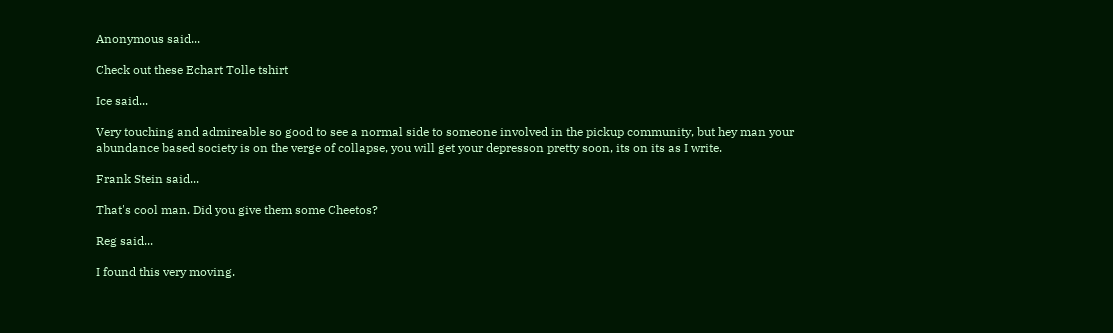Anonymous said...

Check out these Echart Tolle tshirt

Ice said...

Very touching and admireable so good to see a normal side to someone involved in the pickup community, but hey man your abundance based society is on the verge of collapse, you will get your depresson pretty soon, its on its as I write.

Frank Stein said...

That's cool man. Did you give them some Cheetos?

Reg said...

I found this very moving.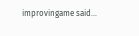improvingame said...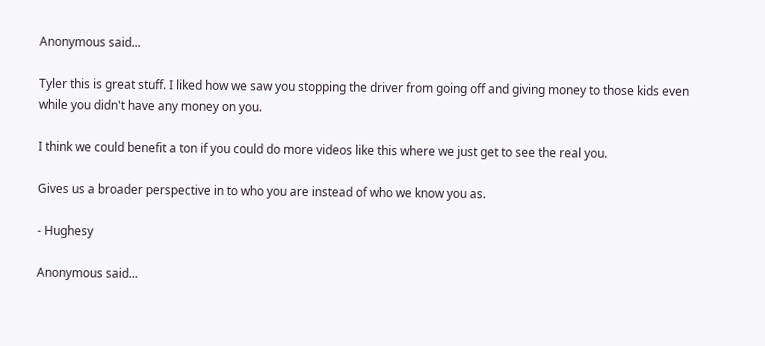Anonymous said...

Tyler this is great stuff. I liked how we saw you stopping the driver from going off and giving money to those kids even while you didn't have any money on you.

I think we could benefit a ton if you could do more videos like this where we just get to see the real you.

Gives us a broader perspective in to who you are instead of who we know you as.

- Hughesy

Anonymous said...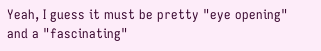Yeah, I guess it must be pretty "eye opening" and a "fascinating"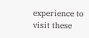experience to visit these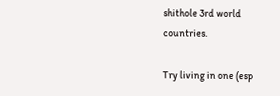shithole 3rd world countries.

Try living in one (esp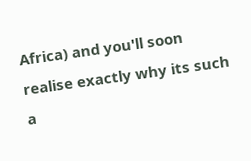Africa) and you'll soon realise exactly why its such a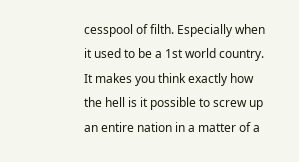cesspool of filth. Especially when it used to be a 1st world country. It makes you think exactly how the hell is it possible to screw up an entire nation in a matter of a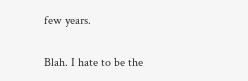few years.

Blah. I hate to be the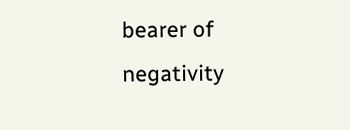bearer of negativity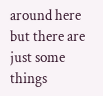around here but there are just some things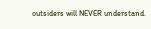outsiders will NEVER understand.